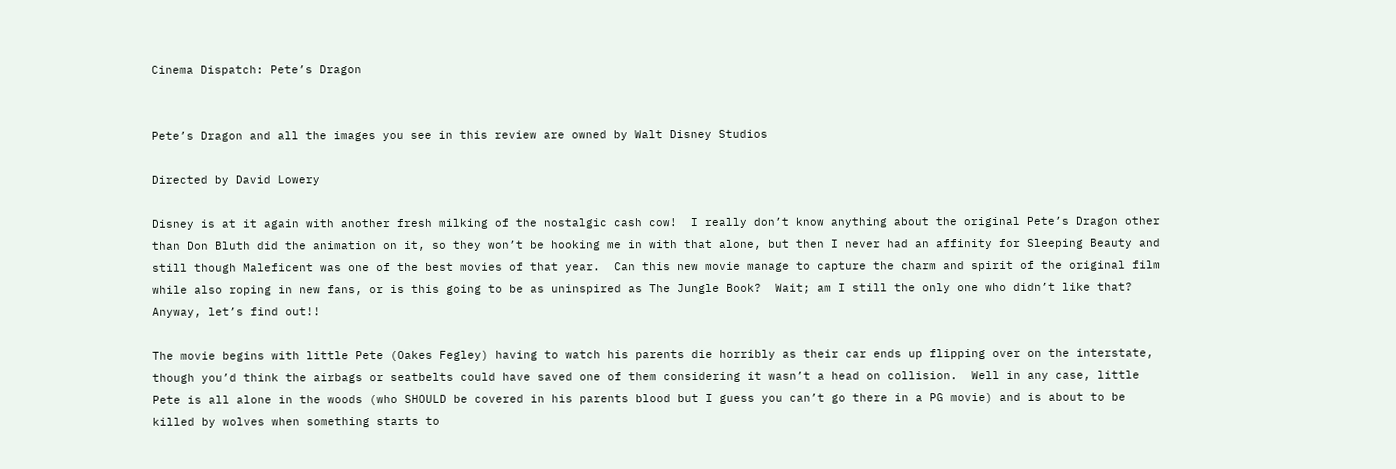Cinema Dispatch: Pete’s Dragon


Pete’s Dragon and all the images you see in this review are owned by Walt Disney Studios

Directed by David Lowery

Disney is at it again with another fresh milking of the nostalgic cash cow!  I really don’t know anything about the original Pete’s Dragon other than Don Bluth did the animation on it, so they won’t be hooking me in with that alone, but then I never had an affinity for Sleeping Beauty and still though Maleficent was one of the best movies of that year.  Can this new movie manage to capture the charm and spirit of the original film while also roping in new fans, or is this going to be as uninspired as The Jungle Book?  Wait; am I still the only one who didn’t like that?  Anyway, let’s find out!!

The movie begins with little Pete (Oakes Fegley) having to watch his parents die horribly as their car ends up flipping over on the interstate, though you’d think the airbags or seatbelts could have saved one of them considering it wasn’t a head on collision.  Well in any case, little Pete is all alone in the woods (who SHOULD be covered in his parents blood but I guess you can’t go there in a PG movie) and is about to be killed by wolves when something starts to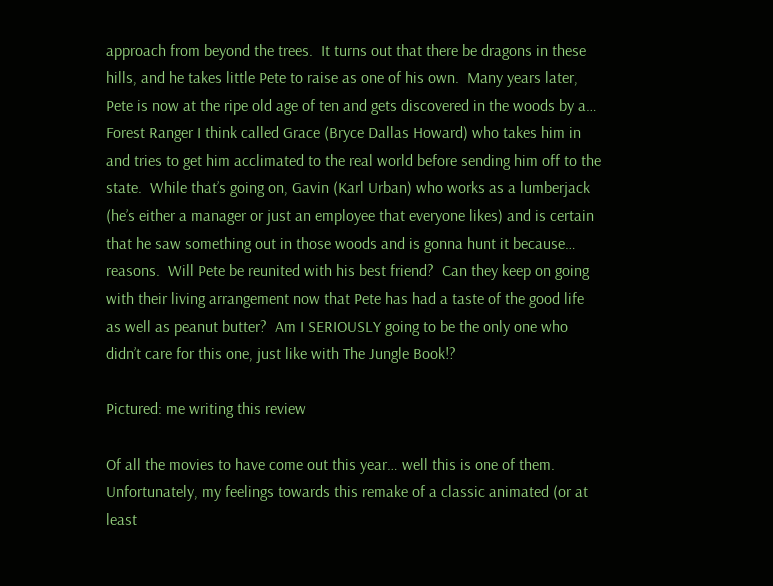approach from beyond the trees.  It turns out that there be dragons in these hills, and he takes little Pete to raise as one of his own.  Many years later, Pete is now at the ripe old age of ten and gets discovered in the woods by a… Forest Ranger I think called Grace (Bryce Dallas Howard) who takes him in and tries to get him acclimated to the real world before sending him off to the state.  While that’s going on, Gavin (Karl Urban) who works as a lumberjack (he’s either a manager or just an employee that everyone likes) and is certain that he saw something out in those woods and is gonna hunt it because… reasons.  Will Pete be reunited with his best friend?  Can they keep on going with their living arrangement now that Pete has had a taste of the good life as well as peanut butter?  Am I SERIOUSLY going to be the only one who didn’t care for this one, just like with The Jungle Book!?

Pictured: me writing this review

Of all the movies to have come out this year… well this is one of them.  Unfortunately, my feelings towards this remake of a classic animated (or at least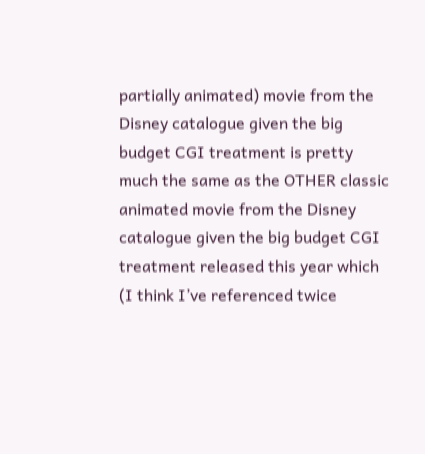partially animated) movie from the Disney catalogue given the big budget CGI treatment is pretty much the same as the OTHER classic animated movie from the Disney catalogue given the big budget CGI treatment released this year which (I think I’ve referenced twice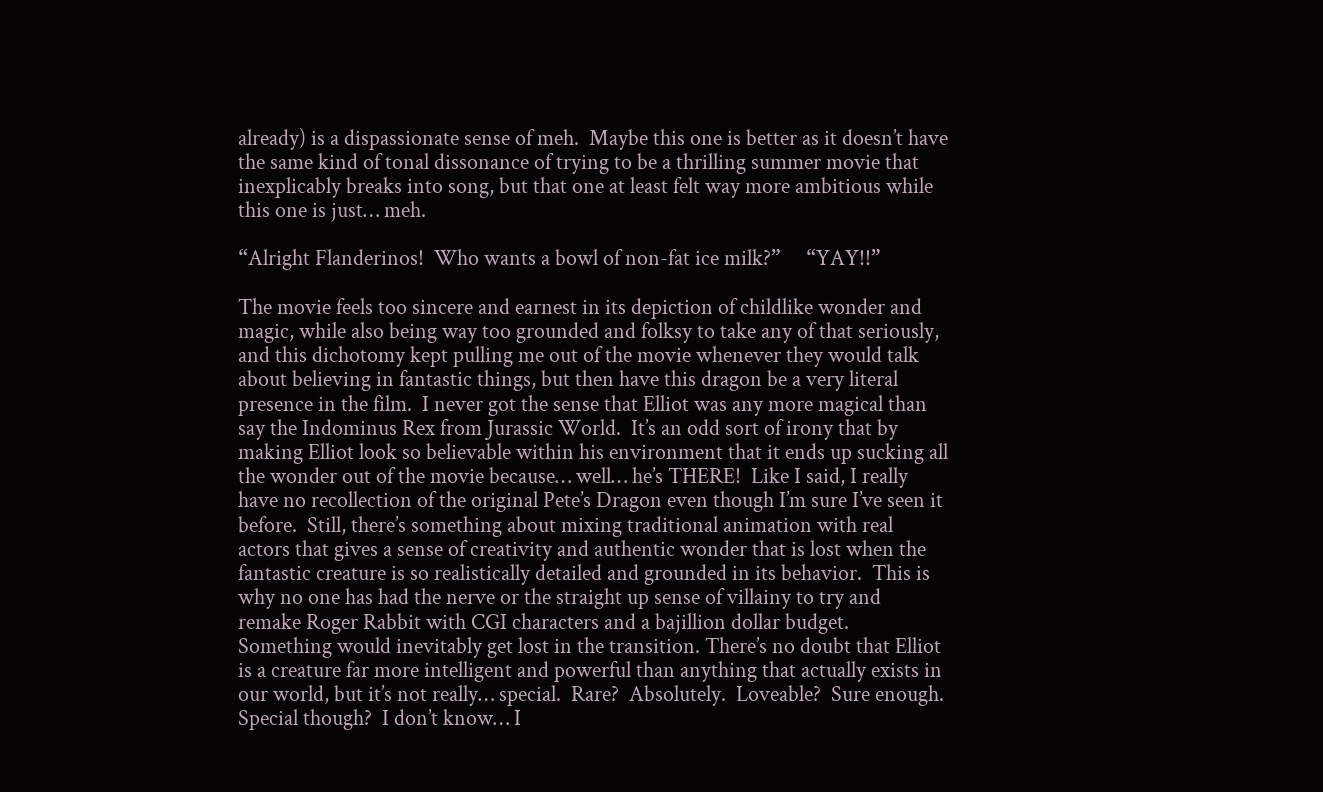already) is a dispassionate sense of meh.  Maybe this one is better as it doesn’t have the same kind of tonal dissonance of trying to be a thrilling summer movie that inexplicably breaks into song, but that one at least felt way more ambitious while this one is just… meh.

“Alright Flanderinos!  Who wants a bowl of non-fat ice milk?”     “YAY!!”

The movie feels too sincere and earnest in its depiction of childlike wonder and magic, while also being way too grounded and folksy to take any of that seriously, and this dichotomy kept pulling me out of the movie whenever they would talk about believing in fantastic things, but then have this dragon be a very literal presence in the film.  I never got the sense that Elliot was any more magical than say the Indominus Rex from Jurassic World.  It’s an odd sort of irony that by making Elliot look so believable within his environment that it ends up sucking all the wonder out of the movie because… well… he’s THERE!  Like I said, I really have no recollection of the original Pete’s Dragon even though I’m sure I’ve seen it before.  Still, there’s something about mixing traditional animation with real actors that gives a sense of creativity and authentic wonder that is lost when the fantastic creature is so realistically detailed and grounded in its behavior.  This is why no one has had the nerve or the straight up sense of villainy to try and remake Roger Rabbit with CGI characters and a bajillion dollar budget.  Something would inevitably get lost in the transition. There’s no doubt that Elliot is a creature far more intelligent and powerful than anything that actually exists in our world, but it’s not really… special.  Rare?  Absolutely.  Loveable?  Sure enough.  Special though?  I don’t know… I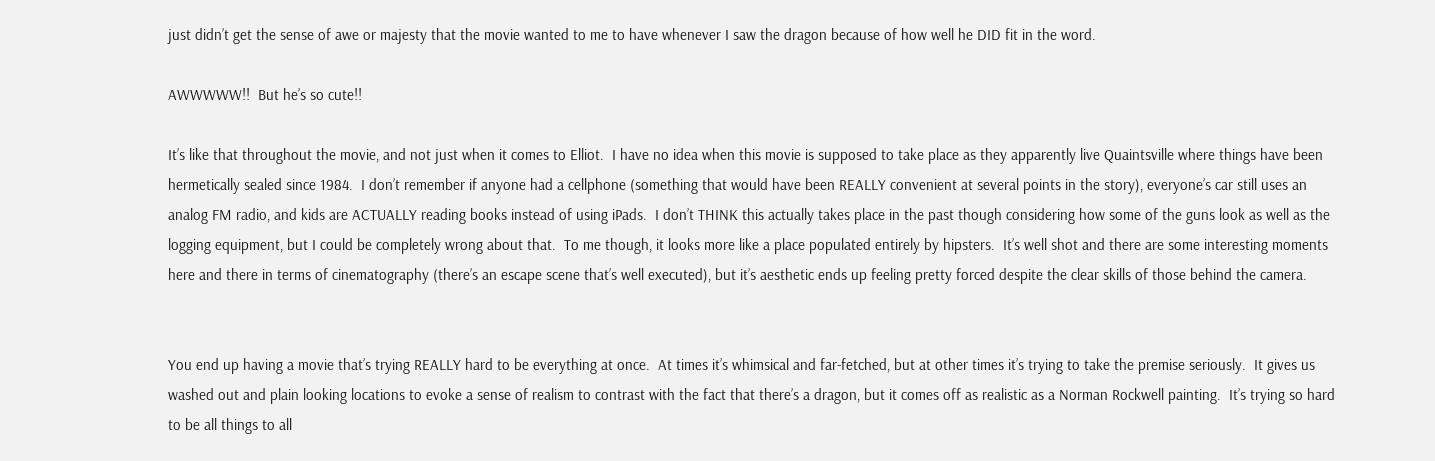just didn’t get the sense of awe or majesty that the movie wanted to me to have whenever I saw the dragon because of how well he DID fit in the word.

AWWWWW!!  But he’s so cute!!

It’s like that throughout the movie, and not just when it comes to Elliot.  I have no idea when this movie is supposed to take place as they apparently live Quaintsville where things have been hermetically sealed since 1984.  I don’t remember if anyone had a cellphone (something that would have been REALLY convenient at several points in the story), everyone’s car still uses an analog FM radio, and kids are ACTUALLY reading books instead of using iPads.  I don’t THINK this actually takes place in the past though considering how some of the guns look as well as the logging equipment, but I could be completely wrong about that.  To me though, it looks more like a place populated entirely by hipsters.  It’s well shot and there are some interesting moments here and there in terms of cinematography (there’s an escape scene that’s well executed), but it’s aesthetic ends up feeling pretty forced despite the clear skills of those behind the camera.


You end up having a movie that’s trying REALLY hard to be everything at once.  At times it’s whimsical and far-fetched, but at other times it’s trying to take the premise seriously.  It gives us washed out and plain looking locations to evoke a sense of realism to contrast with the fact that there’s a dragon, but it comes off as realistic as a Norman Rockwell painting.  It’s trying so hard to be all things to all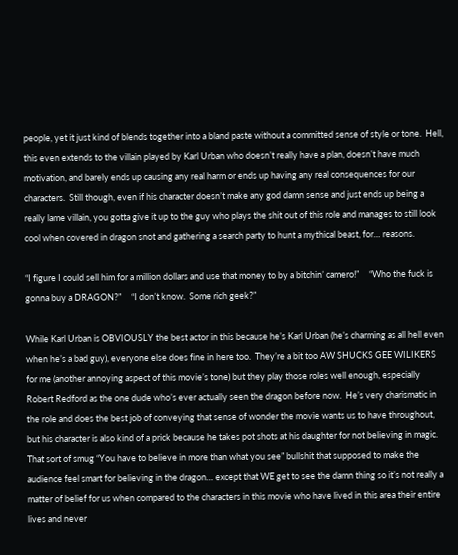people, yet it just kind of blends together into a bland paste without a committed sense of style or tone.  Hell, this even extends to the villain played by Karl Urban who doesn’t really have a plan, doesn’t have much motivation, and barely ends up causing any real harm or ends up having any real consequences for our characters.  Still though, even if his character doesn’t make any god damn sense and just ends up being a really lame villain, you gotta give it up to the guy who plays the shit out of this role and manages to still look cool when covered in dragon snot and gathering a search party to hunt a mythical beast, for… reasons.

“I figure I could sell him for a million dollars and use that money to by a bitchin’ camero!”     “Who the fuck is gonna buy a DRAGON?”     “I don’t know.  Some rich geek?”

While Karl Urban is OBVIOUSLY the best actor in this because he’s Karl Urban (he’s charming as all hell even when he’s a bad guy), everyone else does fine in here too.  They’re a bit too AW SHUCKS GEE WILIKERS for me (another annoying aspect of this movie’s tone) but they play those roles well enough, especially Robert Redford as the one dude who’s ever actually seen the dragon before now.  He’s very charismatic in the role and does the best job of conveying that sense of wonder the movie wants us to have throughout, but his character is also kind of a prick because he takes pot shots at his daughter for not believing in magic.  That sort of smug “You have to believe in more than what you see” bullshit that supposed to make the audience feel smart for believing in the dragon… except that WE get to see the damn thing so it’s not really a matter of belief for us when compared to the characters in this movie who have lived in this area their entire lives and never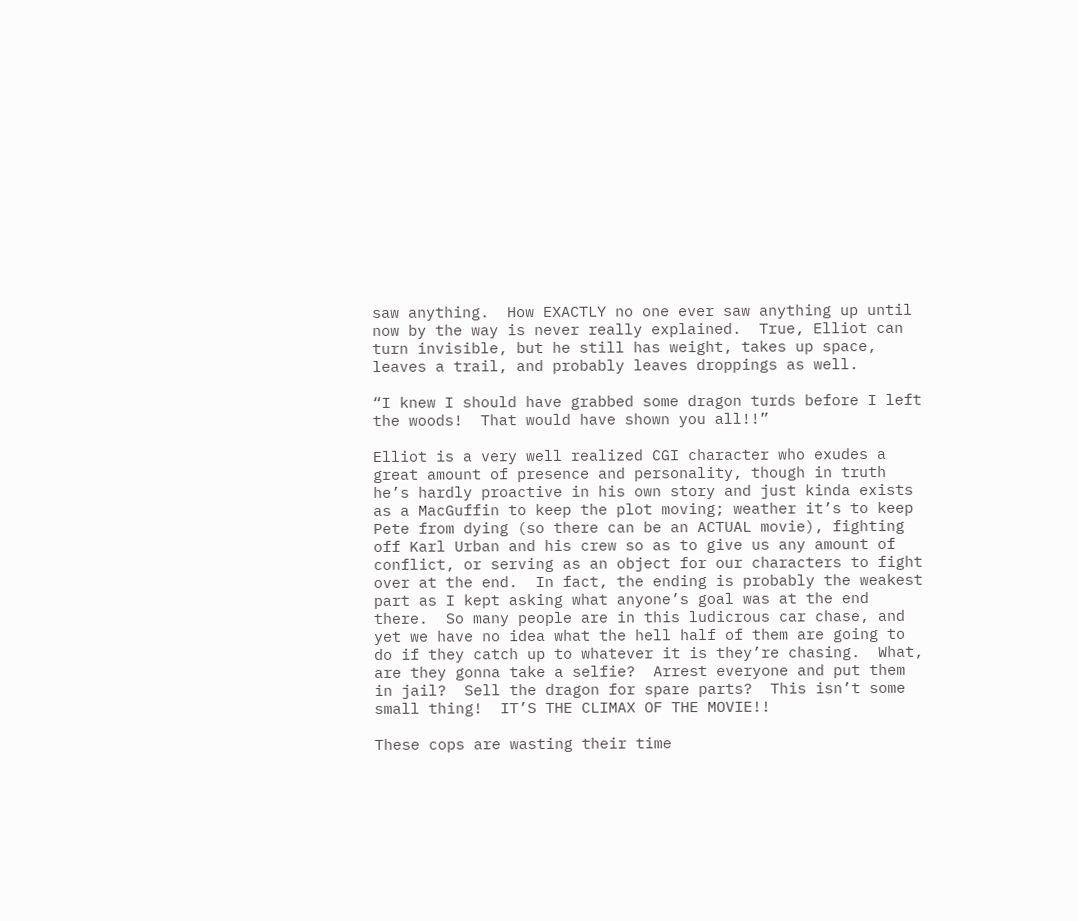saw anything.  How EXACTLY no one ever saw anything up until now by the way is never really explained.  True, Elliot can turn invisible, but he still has weight, takes up space, leaves a trail, and probably leaves droppings as well.

“I knew I should have grabbed some dragon turds before I left the woods!  That would have shown you all!!”

Elliot is a very well realized CGI character who exudes a great amount of presence and personality, though in truth he’s hardly proactive in his own story and just kinda exists as a MacGuffin to keep the plot moving; weather it’s to keep Pete from dying (so there can be an ACTUAL movie), fighting off Karl Urban and his crew so as to give us any amount of conflict, or serving as an object for our characters to fight over at the end.  In fact, the ending is probably the weakest part as I kept asking what anyone’s goal was at the end there.  So many people are in this ludicrous car chase, and yet we have no idea what the hell half of them are going to do if they catch up to whatever it is they’re chasing.  What, are they gonna take a selfie?  Arrest everyone and put them in jail?  Sell the dragon for spare parts?  This isn’t some small thing!  IT’S THE CLIMAX OF THE MOVIE!!

These cops are wasting their time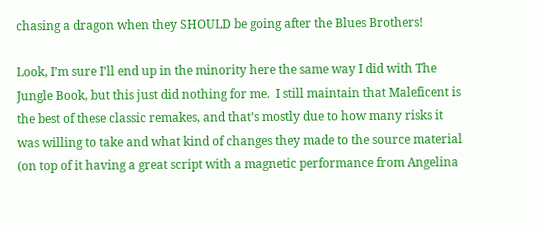chasing a dragon when they SHOULD be going after the Blues Brothers!

Look, I’m sure I’ll end up in the minority here the same way I did with The Jungle Book, but this just did nothing for me.  I still maintain that Maleficent is the best of these classic remakes, and that’s mostly due to how many risks it was willing to take and what kind of changes they made to the source material (on top of it having a great script with a magnetic performance from Angelina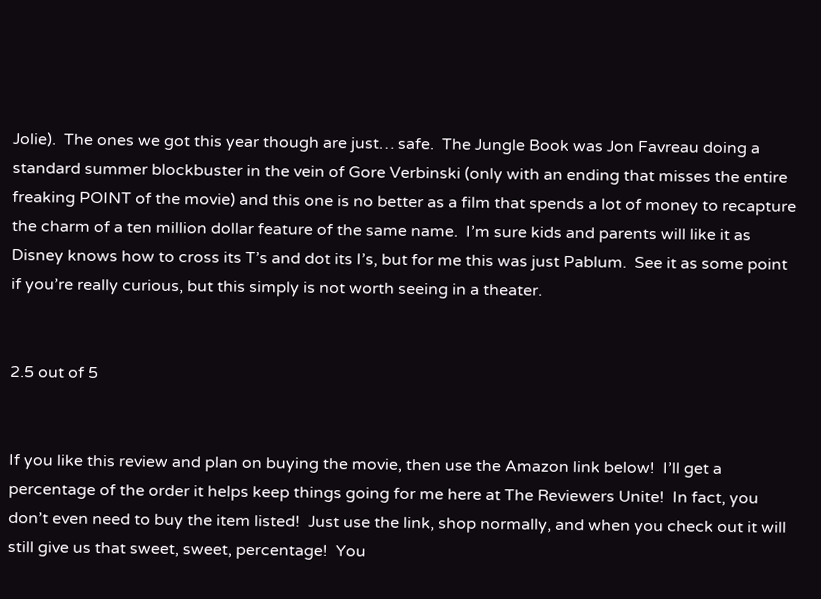Jolie).  The ones we got this year though are just… safe.  The Jungle Book was Jon Favreau doing a standard summer blockbuster in the vein of Gore Verbinski (only with an ending that misses the entire freaking POINT of the movie) and this one is no better as a film that spends a lot of money to recapture the charm of a ten million dollar feature of the same name.  I’m sure kids and parents will like it as Disney knows how to cross its T’s and dot its I’s, but for me this was just Pablum.  See it as some point if you’re really curious, but this simply is not worth seeing in a theater.


2.5 out of 5


If you like this review and plan on buying the movie, then use the Amazon link below!  I’ll get a percentage of the order it helps keep things going for me here at The Reviewers Unite!  In fact, you don’t even need to buy the item listed!  Just use the link, shop normally, and when you check out it will still give us that sweet, sweet, percentage!  You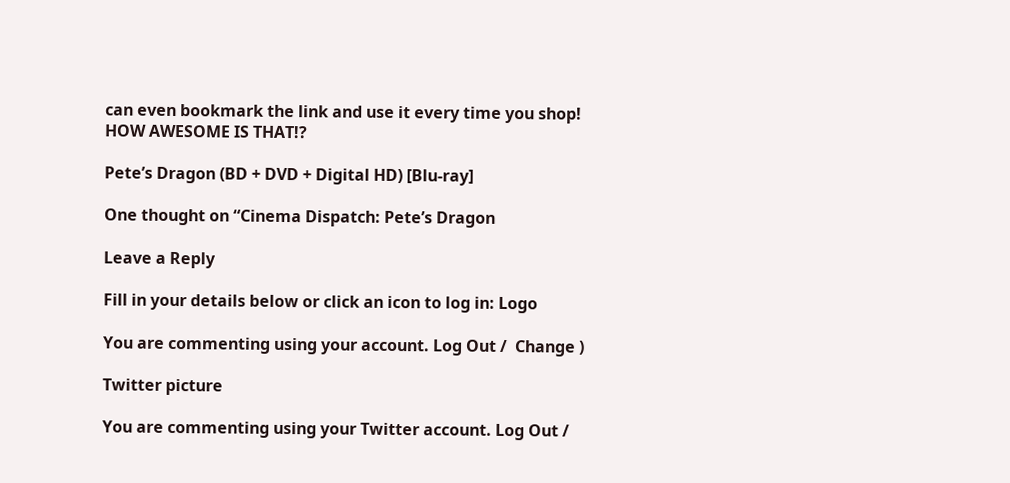can even bookmark the link and use it every time you shop!  HOW AWESOME IS THAT!?

Pete’s Dragon (BD + DVD + Digital HD) [Blu-ray]

One thought on “Cinema Dispatch: Pete’s Dragon

Leave a Reply

Fill in your details below or click an icon to log in: Logo

You are commenting using your account. Log Out /  Change )

Twitter picture

You are commenting using your Twitter account. Log Out /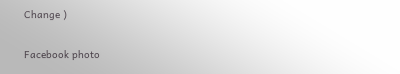Change )

Facebook photo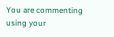You are commenting using your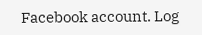Facebook account. Log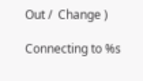Out /  Change )

Connecting to %s